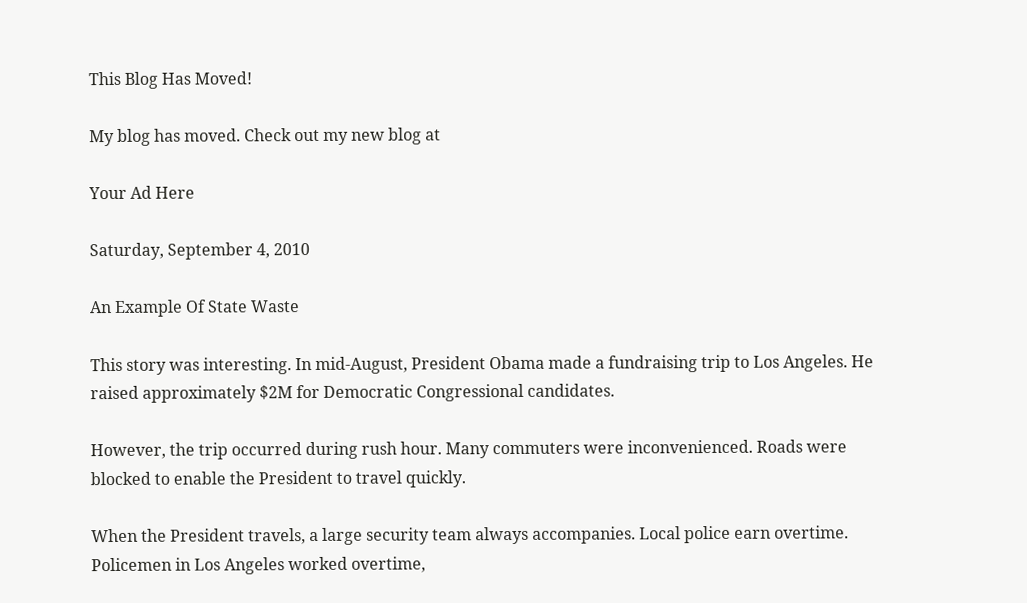This Blog Has Moved!

My blog has moved. Check out my new blog at

Your Ad Here

Saturday, September 4, 2010

An Example Of State Waste

This story was interesting. In mid-August, President Obama made a fundraising trip to Los Angeles. He raised approximately $2M for Democratic Congressional candidates.

However, the trip occurred during rush hour. Many commuters were inconvenienced. Roads were blocked to enable the President to travel quickly.

When the President travels, a large security team always accompanies. Local police earn overtime. Policemen in Los Angeles worked overtime,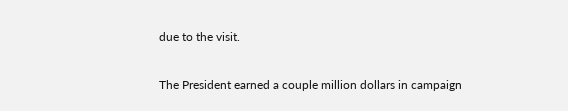due to the visit.

The President earned a couple million dollars in campaign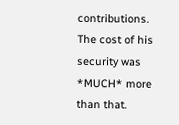contributions. The cost of his security was *MUCH* more than that.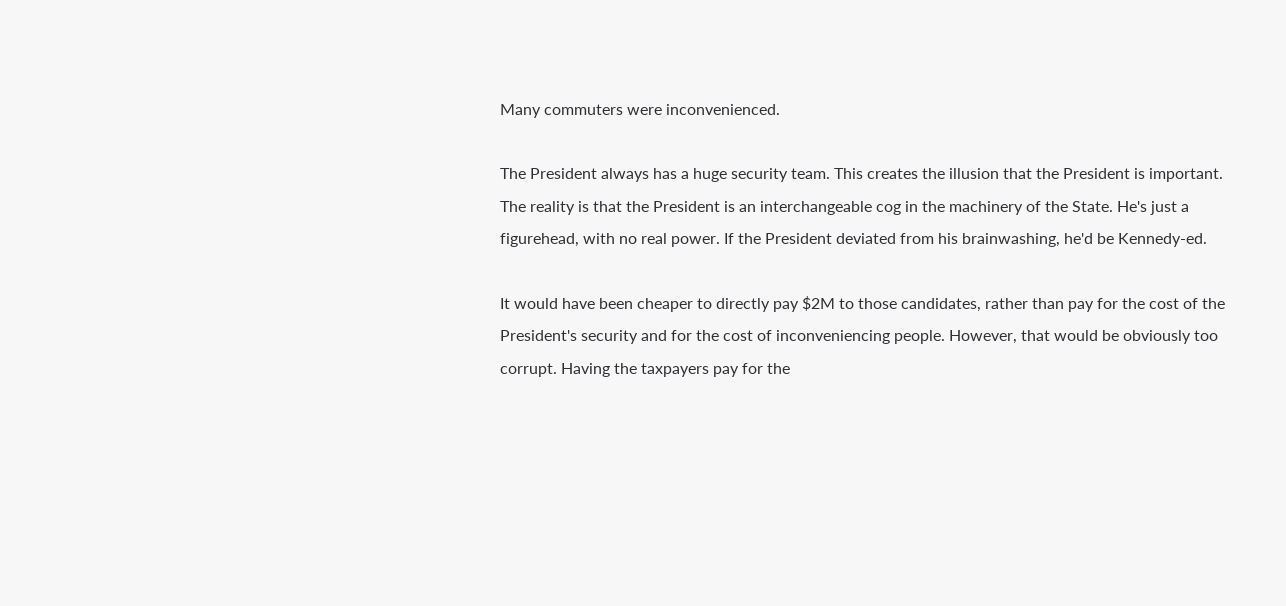Many commuters were inconvenienced.

The President always has a huge security team. This creates the illusion that the President is important. The reality is that the President is an interchangeable cog in the machinery of the State. He's just a figurehead, with no real power. If the President deviated from his brainwashing, he'd be Kennedy-ed.

It would have been cheaper to directly pay $2M to those candidates, rather than pay for the cost of the President's security and for the cost of inconveniencing people. However, that would be obviously too corrupt. Having the taxpayers pay for the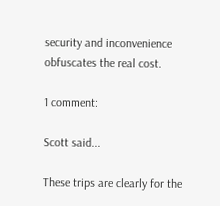security and inconvenience obfuscates the real cost.

1 comment:

Scott said...

These trips are clearly for the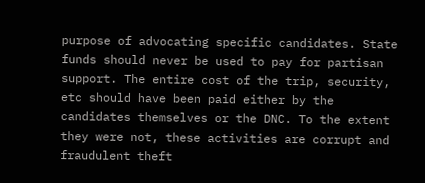purpose of advocating specific candidates. State funds should never be used to pay for partisan support. The entire cost of the trip, security, etc should have been paid either by the candidates themselves or the DNC. To the extent they were not, these activities are corrupt and fraudulent theft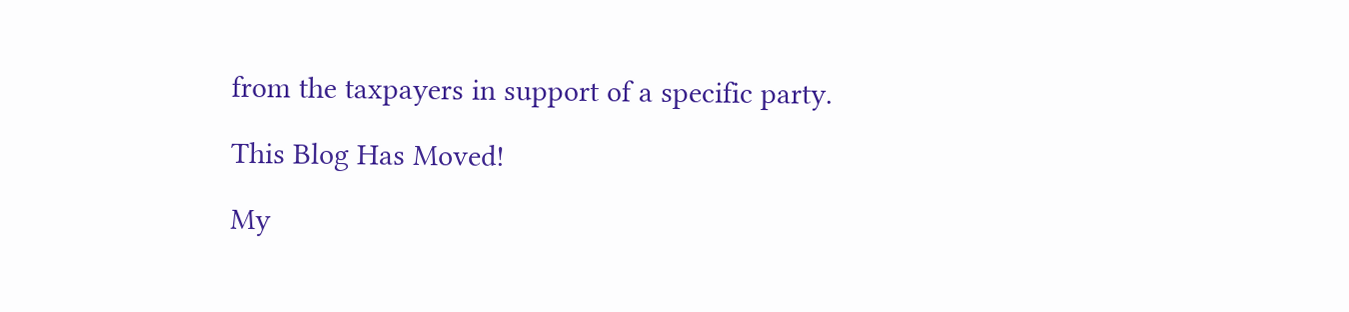from the taxpayers in support of a specific party.

This Blog Has Moved!

My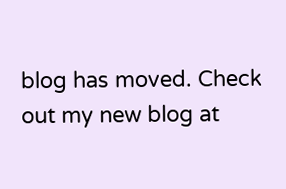blog has moved. Check out my new blog at